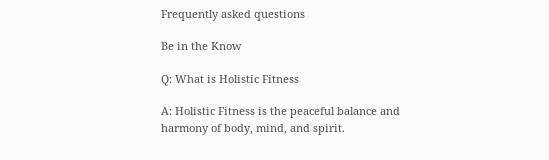Frequently asked questions

Be in the Know

Q: What is Holistic Fitness

A: Holistic Fitness is the peaceful balance and harmony of body, mind, and spirit.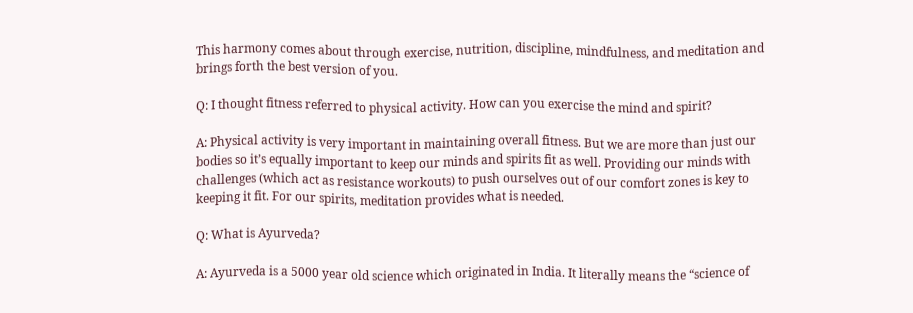This harmony comes about through exercise, nutrition, discipline, mindfulness, and meditation and brings forth the best version of you.

Q: I thought fitness referred to physical activity. How can you exercise the mind and spirit?

A: Physical activity is very important in maintaining overall fitness. But we are more than just our bodies so it’s equally important to keep our minds and spirits fit as well. Providing our minds with challenges (which act as resistance workouts) to push ourselves out of our comfort zones is key to keeping it fit. For our spirits, meditation provides what is needed.

Q: What is Ayurveda?

A: Ayurveda is a 5000 year old science which originated in India. It literally means the “science of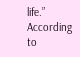life.” According to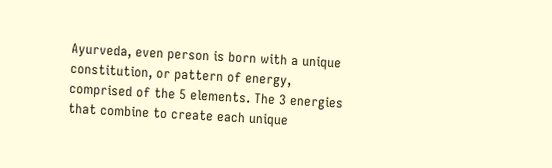Ayurveda, even person is born with a unique constitution, or pattern of energy, comprised of the 5 elements. The 3 energies that combine to create each unique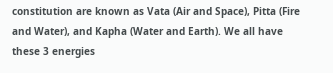constitution are known as Vata (Air and Space), Pitta (Fire and Water), and Kapha (Water and Earth). We all have these 3 energies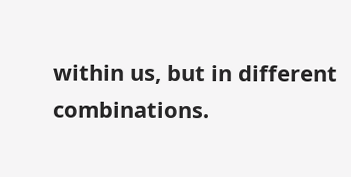within us, but in different combinations.